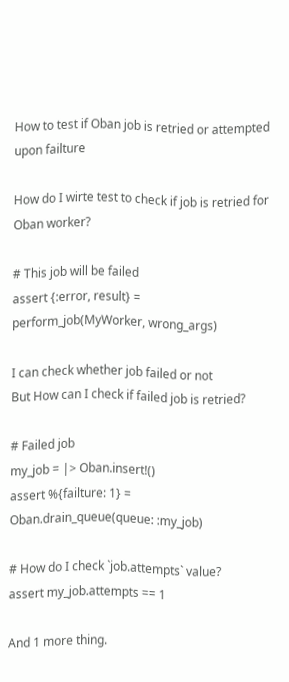How to test if Oban job is retried or attempted upon failture

How do I wirte test to check if job is retried for Oban worker?

# This job will be failed
assert {:error, result} = perform_job(MyWorker, wrong_args)

I can check whether job failed or not
But How can I check if failed job is retried?

# Failed job
my_job = |> Oban.insert!()
assert %{failture: 1} = Oban.drain_queue(queue: :my_job)

# How do I check `job.attempts` value?
assert my_job.attempts == 1

And 1 more thing.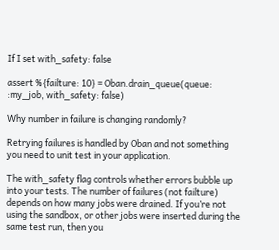If I set with_safety: false

assert %{failture: 10} = Oban.drain_queue(queue: :my_job, with_safety: false)

Why number in failure is changing randomly?

Retrying failures is handled by Oban and not something you need to unit test in your application.

The with_safety flag controls whether errors bubble up into your tests. The number of failures (not failture) depends on how many jobs were drained. If you’re not using the sandbox, or other jobs were inserted during the same test run, then you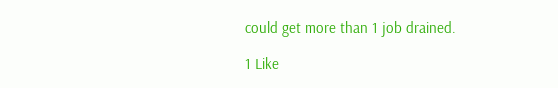could get more than 1 job drained.

1 Like